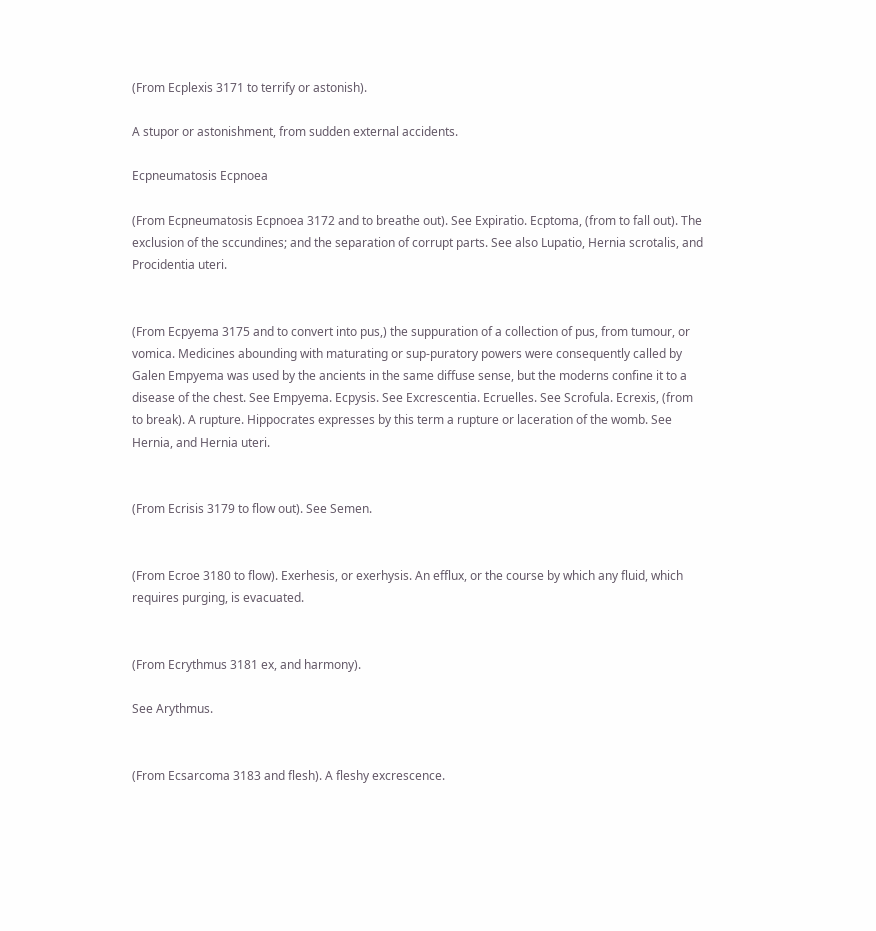(From Ecplexis 3171 to terrify or astonish).

A stupor or astonishment, from sudden external accidents.

Ecpneumatosis Ecpnoea

(From Ecpneumatosis Ecpnoea 3172 and to breathe out). See Expiratio. Ecptoma, (from to fall out). The exclusion of the sccundines; and the separation of corrupt parts. See also Lupatio, Hernia scrotalis, and Procidentia uteri.


(From Ecpyema 3175 and to convert into pus,) the suppuration of a collection of pus, from tumour, or vomica. Medicines abounding with maturating or sup-puratory powers were consequently called by Galen Empyema was used by the ancients in the same diffuse sense, but the moderns confine it to a disease of the chest. See Empyema. Ecpysis. See Excrescentia. Ecruelles. See Scrofula. Ecrexis, (from to break). A rupture. Hippocrates expresses by this term a rupture or laceration of the womb. See Hernia, and Hernia uteri.


(From Ecrisis 3179 to flow out). See Semen.


(From Ecroe 3180 to flow). Exerhesis, or exerhysis. An efflux, or the course by which any fluid, which requires purging, is evacuated.


(From Ecrythmus 3181 ex, and harmony).

See Arythmus.


(From Ecsarcoma 3183 and flesh). A fleshy excrescence.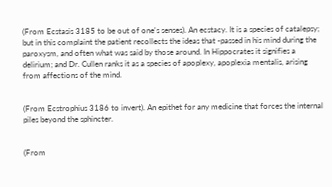(From Ecstasis 3185 to be out of one's senses). An ecstacy. It is a species of catalepsy; but in this complaint the patient recollects the ideas that -passed in his mind during the paroxysm, and often what was said by those around. In Hippocrates it signifies a delirium; and Dr. Cullen ranks it as a species of apoplexy, apoplexia mentalis, arising from affections of the mind.


(From Ecstrophius 3186 to invert). An epithet for any medicine that forces the internal piles beyond the sphincter.


(From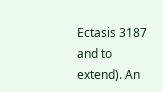Ectasis 3187 and to extend). An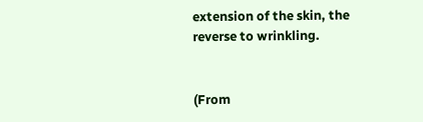extension of the skin, the reverse to wrinkling.


(From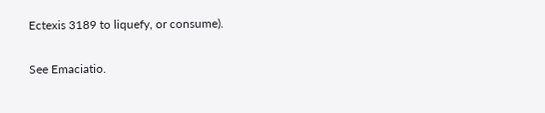Ectexis 3189 to liquefy, or consume).

See Emaciatio.